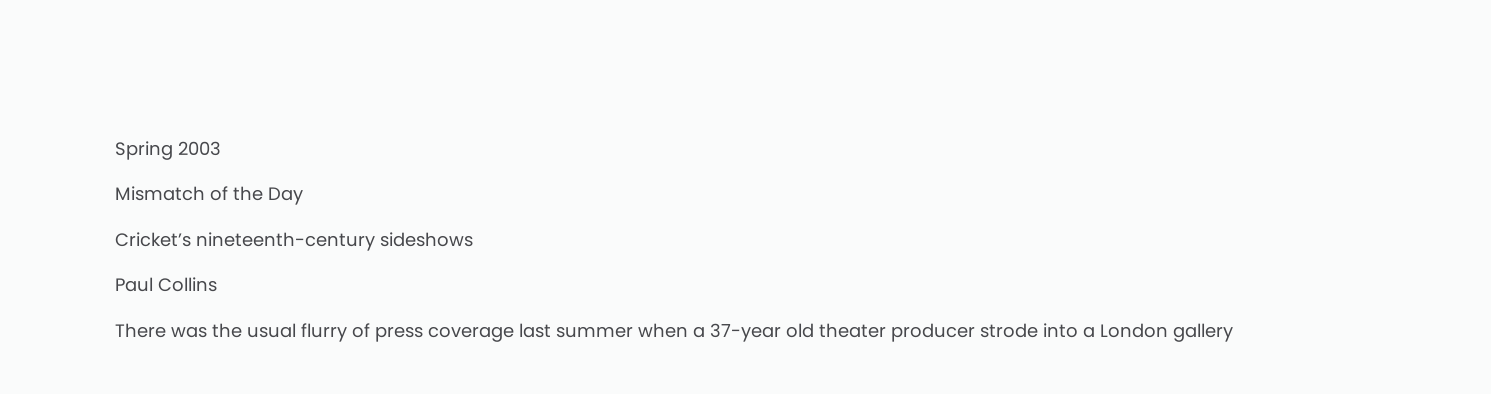Spring 2003

Mismatch of the Day

Cricket’s nineteenth-century sideshows

Paul Collins

There was the usual flurry of press coverage last summer when a 37-year old theater producer strode into a London gallery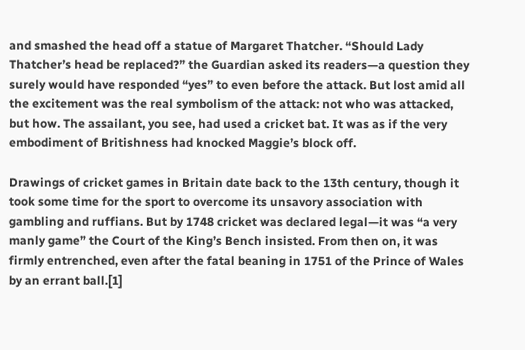and smashed the head off a statue of Margaret Thatcher. “Should Lady Thatcher’s head be replaced?” the Guardian asked its readers—a question they surely would have responded “yes” to even before the attack. But lost amid all the excitement was the real symbolism of the attack: not who was attacked, but how. The assailant, you see, had used a cricket bat. It was as if the very embodiment of Britishness had knocked Maggie’s block off.

Drawings of cricket games in Britain date back to the 13th century, though it took some time for the sport to overcome its unsavory association with gambling and ruffians. But by 1748 cricket was declared legal—it was “a very manly game” the Court of the King’s Bench insisted. From then on, it was firmly entrenched, even after the fatal beaning in 1751 of the Prince of Wales by an errant ball.[1]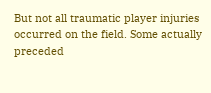But not all traumatic player injuries occurred on the field. Some actually preceded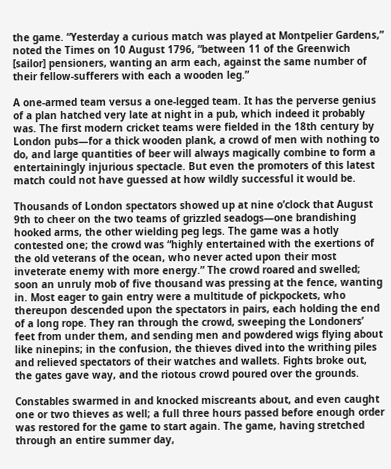the game. “Yesterday a curious match was played at Montpelier Gardens,” noted the Times on 10 August 1796, “between 11 of the Greenwich [sailor] pensioners, wanting an arm each, against the same number of their fellow-sufferers with each a wooden leg.”

A one-armed team versus a one-legged team. It has the perverse genius of a plan hatched very late at night in a pub, which indeed it probably was. The first modern cricket teams were fielded in the 18th century by London pubs—for a thick wooden plank, a crowd of men with nothing to do, and large quantities of beer will always magically combine to form a entertainingly injurious spectacle. But even the promoters of this latest match could not have guessed at how wildly successful it would be.

Thousands of London spectators showed up at nine o’clock that August 9th to cheer on the two teams of grizzled seadogs—one brandishing hooked arms, the other wielding peg legs. The game was a hotly contested one; the crowd was “highly entertained with the exertions of the old veterans of the ocean, who never acted upon their most inveterate enemy with more energy.” The crowd roared and swelled; soon an unruly mob of five thousand was pressing at the fence, wanting in. Most eager to gain entry were a multitude of pickpockets, who thereupon descended upon the spectators in pairs, each holding the end of a long rope. They ran through the crowd, sweeping the Londoners’ feet from under them, and sending men and powdered wigs flying about like ninepins; in the confusion, the thieves dived into the writhing piles and relieved spectators of their watches and wallets. Fights broke out, the gates gave way, and the riotous crowd poured over the grounds.

Constables swarmed in and knocked miscreants about, and even caught one or two thieves as well; a full three hours passed before enough order was restored for the game to start again. The game, having stretched through an entire summer day,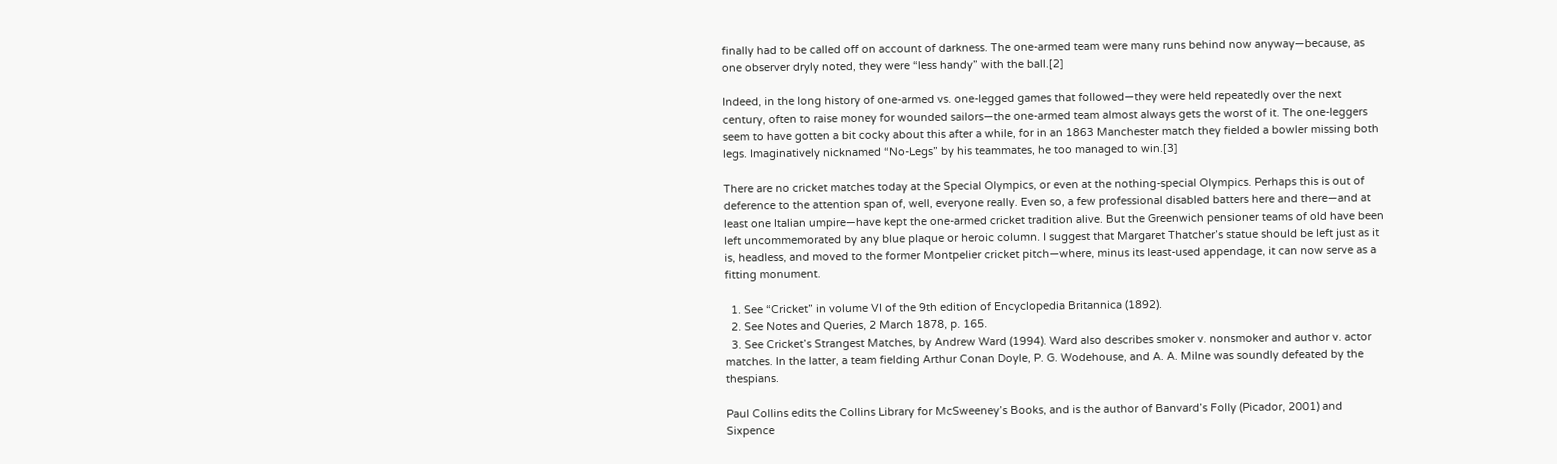finally had to be called off on account of darkness. The one-armed team were many runs behind now anyway—because, as one observer dryly noted, they were “less handy” with the ball.[2]

Indeed, in the long history of one-armed vs. one-legged games that followed—they were held repeatedly over the next century, often to raise money for wounded sailors—the one-armed team almost always gets the worst of it. The one-leggers seem to have gotten a bit cocky about this after a while, for in an 1863 Manchester match they fielded a bowler missing both legs. Imaginatively nicknamed “No-Legs” by his teammates, he too managed to win.[3]

There are no cricket matches today at the Special Olympics, or even at the nothing-special Olympics. Perhaps this is out of deference to the attention span of, well, everyone really. Even so, a few professional disabled batters here and there—and at least one Italian umpire—have kept the one-armed cricket tradition alive. But the Greenwich pensioner teams of old have been left uncommemorated by any blue plaque or heroic column. I suggest that Margaret Thatcher’s statue should be left just as it is, headless, and moved to the former Montpelier cricket pitch—where, minus its least-used appendage, it can now serve as a fitting monument.

  1. See “Cricket” in volume VI of the 9th edition of Encyclopedia Britannica (1892).
  2. See Notes and Queries, 2 March 1878, p. 165.
  3. See Cricket’s Strangest Matches, by Andrew Ward (1994). Ward also describes smoker v. nonsmoker and author v. actor matches. In the latter, a team fielding Arthur Conan Doyle, P. G. Wodehouse, and A. A. Milne was soundly defeated by the thespians.

Paul Collins edits the Collins Library for McSweeney’s Books, and is the author of Banvard’s Folly (Picador, 2001) and Sixpence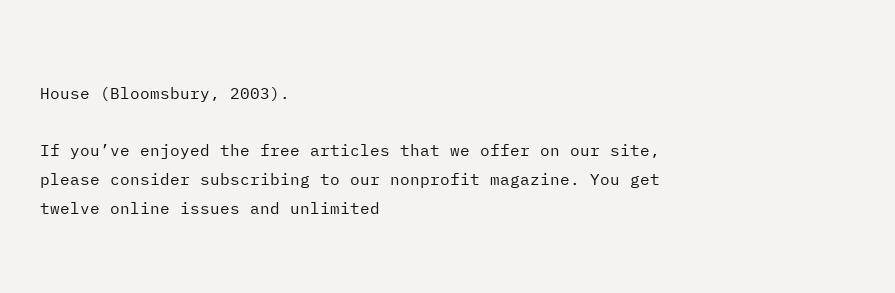House (Bloomsbury, 2003).

If you’ve enjoyed the free articles that we offer on our site, please consider subscribing to our nonprofit magazine. You get twelve online issues and unlimited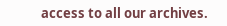access to all our archives.